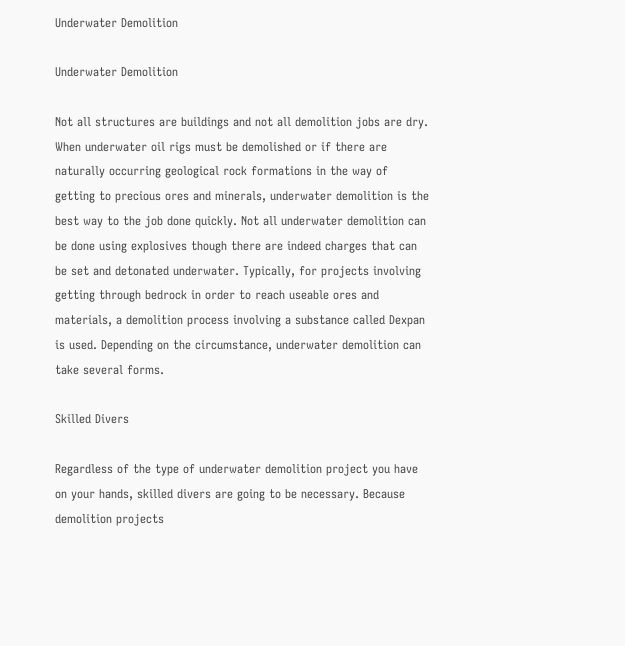Underwater Demolition

Underwater Demolition

Not all structures are buildings and not all demolition jobs are dry. When underwater oil rigs must be demolished or if there are naturally occurring geological rock formations in the way of getting to precious ores and minerals, underwater demolition is the best way to the job done quickly. Not all underwater demolition can be done using explosives though there are indeed charges that can be set and detonated underwater. Typically, for projects involving getting through bedrock in order to reach useable ores and materials, a demolition process involving a substance called Dexpan is used. Depending on the circumstance, underwater demolition can take several forms.

Skilled Divers

Regardless of the type of underwater demolition project you have on your hands, skilled divers are going to be necessary. Because demolition projects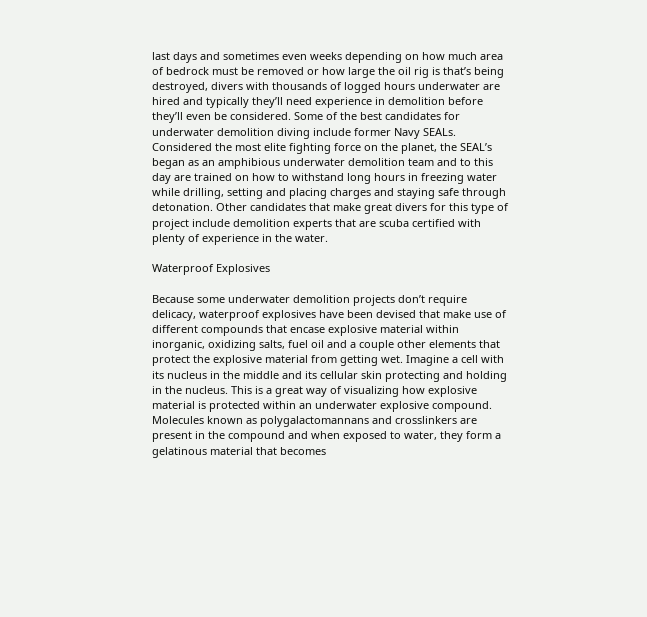last days and sometimes even weeks depending on how much area of bedrock must be removed or how large the oil rig is that’s being destroyed, divers with thousands of logged hours underwater are hired and typically they’ll need experience in demolition before they’ll even be considered. Some of the best candidates for underwater demolition diving include former Navy SEALs. Considered the most elite fighting force on the planet, the SEAL’s began as an amphibious underwater demolition team and to this day are trained on how to withstand long hours in freezing water while drilling, setting and placing charges and staying safe through detonation. Other candidates that make great divers for this type of project include demolition experts that are scuba certified with plenty of experience in the water.

Waterproof Explosives

Because some underwater demolition projects don’t require delicacy, waterproof explosives have been devised that make use of different compounds that encase explosive material within inorganic, oxidizing salts, fuel oil and a couple other elements that protect the explosive material from getting wet. Imagine a cell with its nucleus in the middle and its cellular skin protecting and holding in the nucleus. This is a great way of visualizing how explosive material is protected within an underwater explosive compound. Molecules known as polygalactomannans and crosslinkers are present in the compound and when exposed to water, they form a gelatinous material that becomes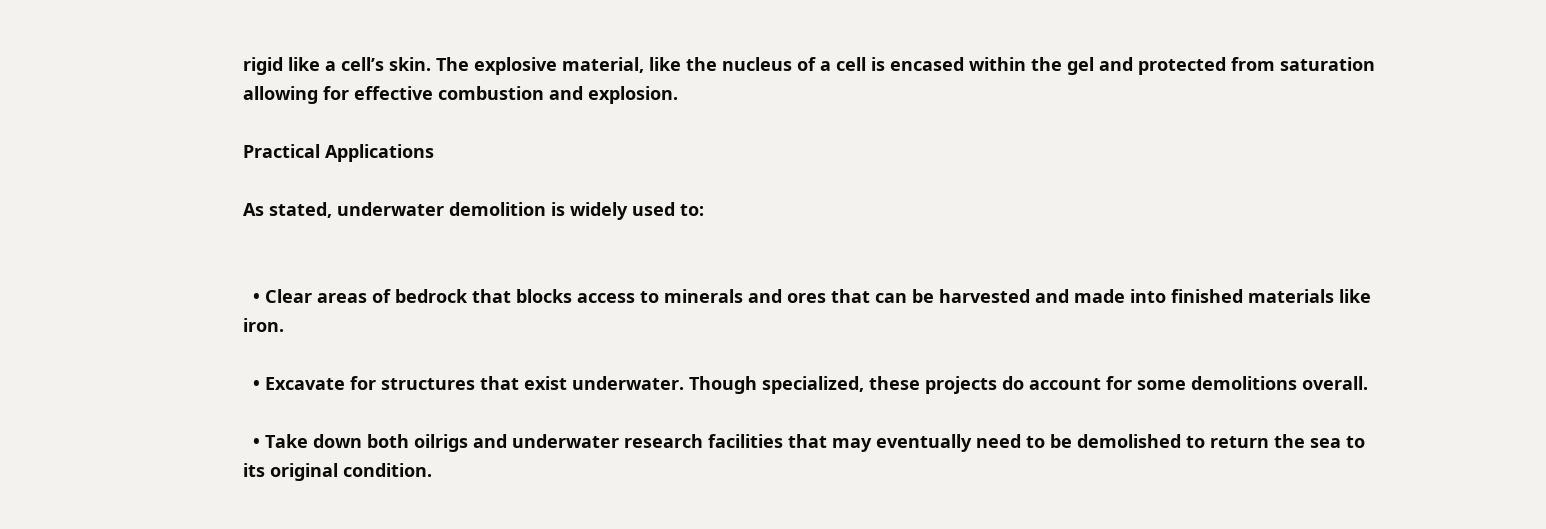rigid like a cell’s skin. The explosive material, like the nucleus of a cell is encased within the gel and protected from saturation allowing for effective combustion and explosion.

Practical Applications

As stated, underwater demolition is widely used to:


  • Clear areas of bedrock that blocks access to minerals and ores that can be harvested and made into finished materials like iron.

  • Excavate for structures that exist underwater. Though specialized, these projects do account for some demolitions overall.

  • Take down both oilrigs and underwater research facilities that may eventually need to be demolished to return the sea to its original condition.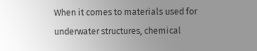When it comes to materials used for underwater structures, chemical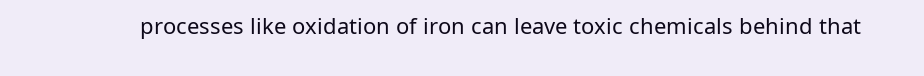processes like oxidation of iron can leave toxic chemicals behind that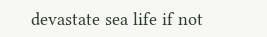devastate sea life if not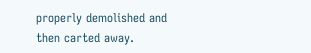properly demolished and then carted away.